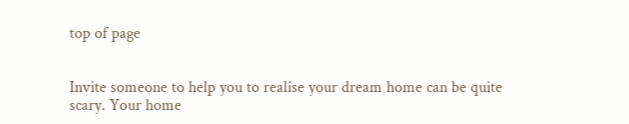top of page


Invite someone to help you to realise your dream home can be quite scary. Your home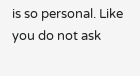is so personal. Like you do not ask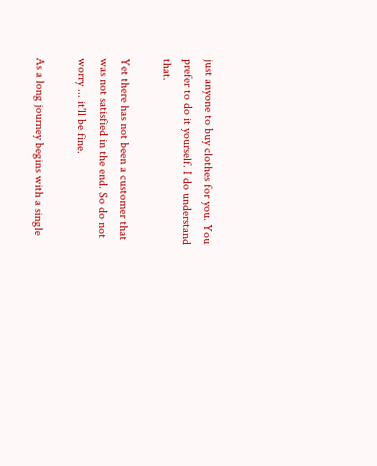just anyone to buy clothes for you. You prefer to do it yourself. I do understand that.

Yet there has not been a customer that was not satisfied in the end. So do not worry ... it'll be fine.

As a long journey begins with a single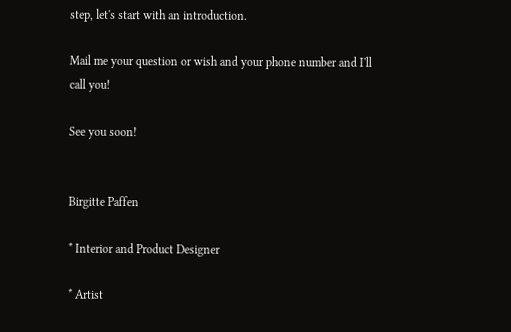step, let's start with an introduction.

Mail me your question or wish and your phone number and I'll call you!

See you soon!


Birgitte Paffen

* Interior and Product Designer

* Artist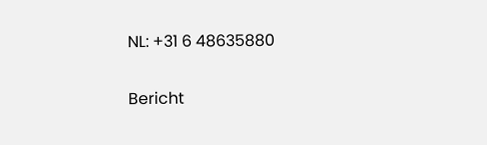NL: +31 6 48635880


Bericht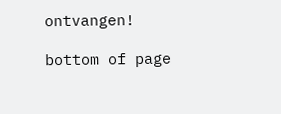ontvangen!

bottom of page